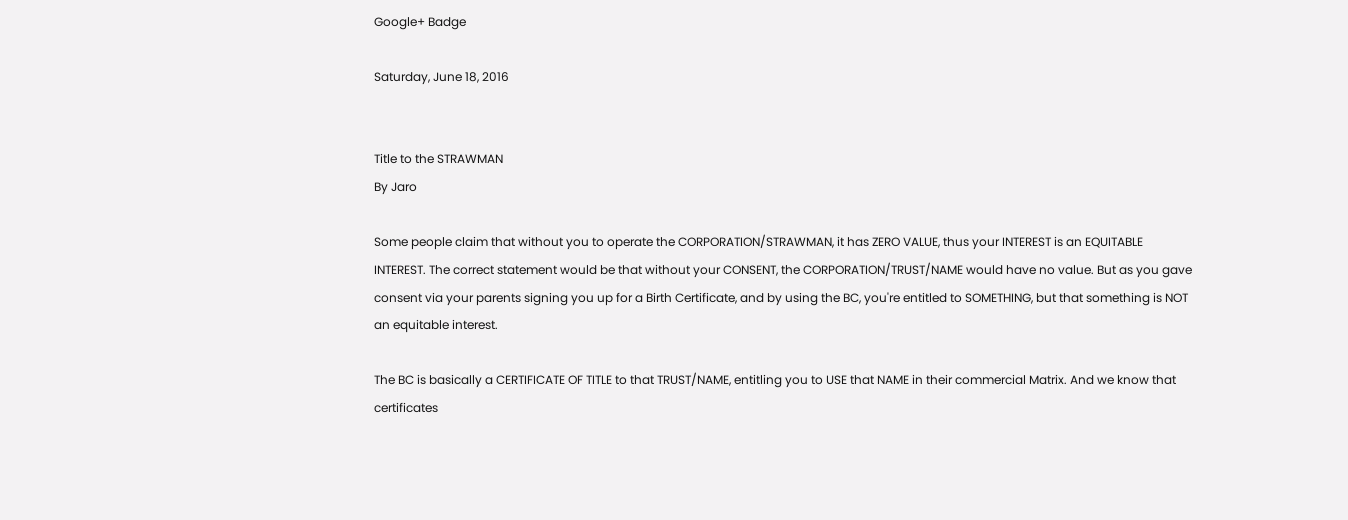Google+ Badge

Saturday, June 18, 2016


Title to the STRAWMAN
By Jaro

Some people claim that without you to operate the CORPORATION/STRAWMAN, it has ZERO VALUE, thus your INTEREST is an EQUITABLE INTEREST. The correct statement would be that without your CONSENT, the CORPORATION/TRUST/NAME would have no value. But as you gave consent via your parents signing you up for a Birth Certificate, and by using the BC, you're entitled to SOMETHING, but that something is NOT an equitable interest.

The BC is basically a CERTIFICATE OF TITLE to that TRUST/NAME, entitling you to USE that NAME in their commercial Matrix. And we know that certificates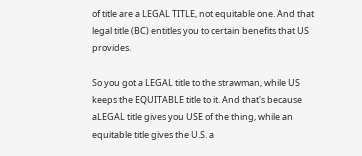of title are a LEGAL TITLE, not equitable one. And that legal title (BC) entitles you to certain benefits that US provides.

So you got a LEGAL title to the strawman, while US keeps the EQUITABLE title to it. And that's because aLEGAL title gives you USE of the thing, while an equitable title gives the U.S. a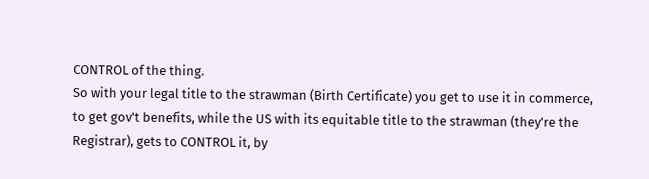CONTROL of the thing.
So with your legal title to the strawman (Birth Certificate) you get to use it in commerce, to get gov't benefits, while the US with its equitable title to the strawman (they're the Registrar), gets to CONTROL it, by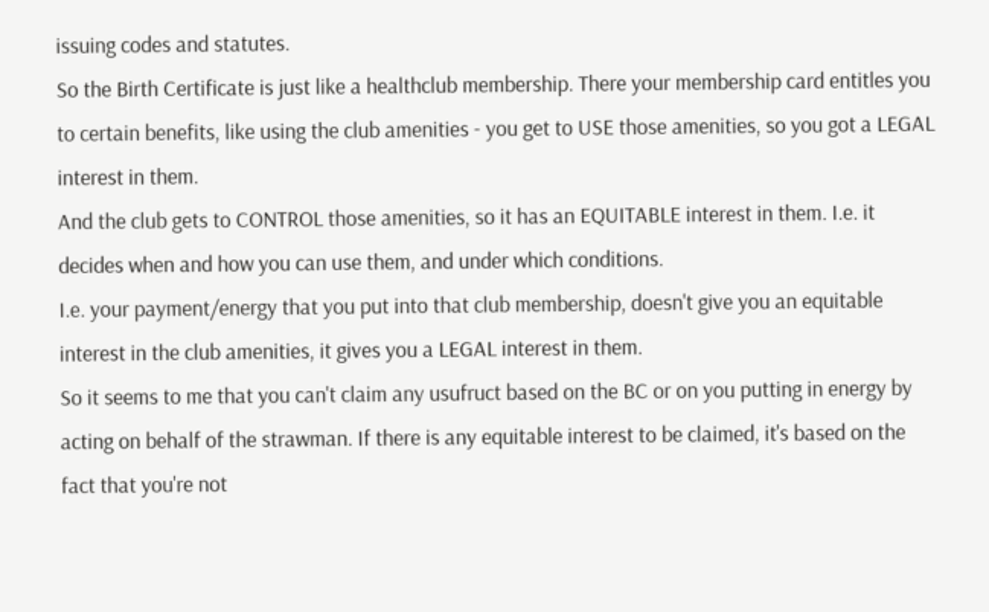issuing codes and statutes.
So the Birth Certificate is just like a healthclub membership. There your membership card entitles you to certain benefits, like using the club amenities - you get to USE those amenities, so you got a LEGAL interest in them.
And the club gets to CONTROL those amenities, so it has an EQUITABLE interest in them. I.e. it decides when and how you can use them, and under which conditions.
I.e. your payment/energy that you put into that club membership, doesn't give you an equitable interest in the club amenities, it gives you a LEGAL interest in them.
So it seems to me that you can't claim any usufruct based on the BC or on you putting in energy by acting on behalf of the strawman. If there is any equitable interest to be claimed, it's based on the fact that you're not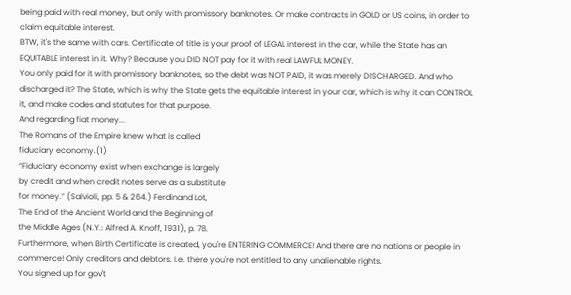being paid with real money, but only with promissory banknotes. Or make contracts in GOLD or US coins, in order to claim equitable interest.
BTW, it's the same with cars. Certificate of title is your proof of LEGAL interest in the car, while the State has an EQUITABLE interest in it. Why? Because you DID NOT pay for it with real LAWFUL MONEY.
You only paid for it with promissory banknotes, so the debt was NOT PAID, it was merely DISCHARGED. And who discharged it? The State, which is why the State gets the equitable interest in your car, which is why it can CONTROL it, and make codes and statutes for that purpose.
And regarding fiat money...
The Romans of the Empire knew what is called
fiduciary economy.(1)
“Fiduciary economy exist when exchange is largely
by credit and when credit notes serve as a substitute
for money.” (Salvioli, pp. 5 & 264.) Ferdinand Lot,
The End of the Ancient World and the Beginning of
the Middle Ages (N.Y.: Alfred A. Knoff, 1931), p. 78.
Furthermore, when Birth Certificate is created, you're ENTERING COMMERCE! And there are no nations or people in commerce! Only creditors and debtors. I.e. there you're not entitled to any unalienable rights.
You signed up for gov't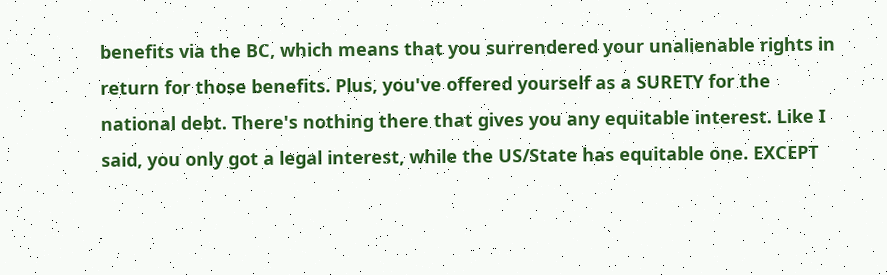benefits via the BC, which means that you surrendered your unalienable rights in return for those benefits. Plus, you've offered yourself as a SURETY for the national debt. There's nothing there that gives you any equitable interest. Like I said, you only got a legal interest, while the US/State has equitable one. EXCEPT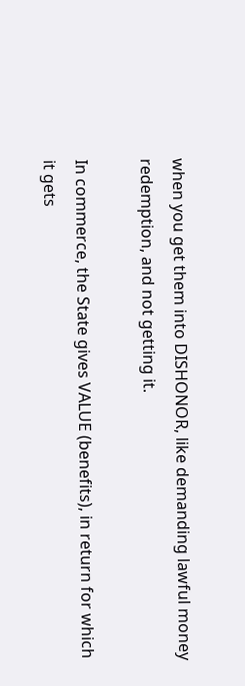when you get them into DISHONOR, like demanding lawful money redemption, and not getting it.

In commerce, the State gives VALUE (benefits), in return for which it gets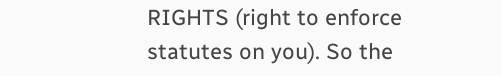RIGHTS (right to enforce statutes on you). So the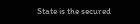State is the secured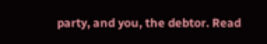party, and you, the debtor. Read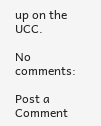up on the UCC.

No comments:

Post a Comment